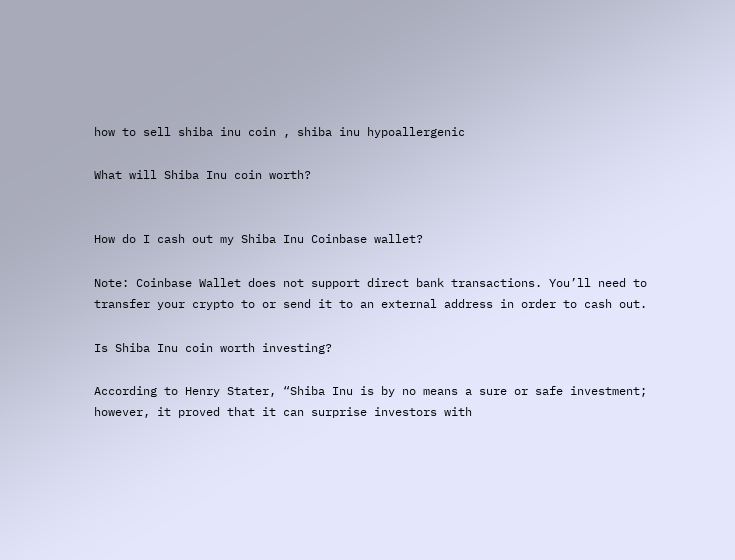how to sell shiba inu coin , shiba inu hypoallergenic

What will Shiba Inu coin worth?


How do I cash out my Shiba Inu Coinbase wallet?

Note: Coinbase Wallet does not support direct bank transactions. You’ll need to transfer your crypto to or send it to an external address in order to cash out.

Is Shiba Inu coin worth investing?

According to Henry Stater, “Shiba Inu is by no means a sure or safe investment; however, it proved that it can surprise investors with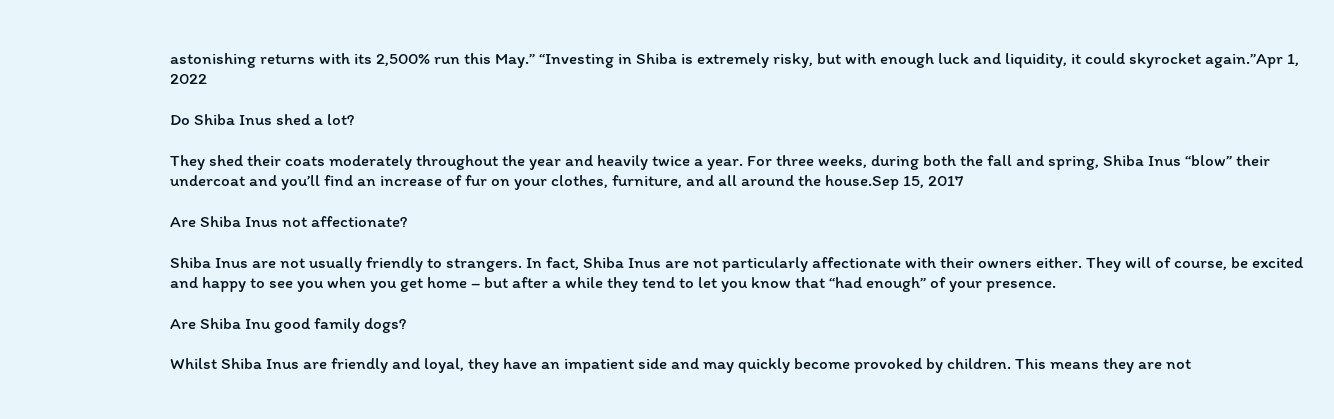astonishing returns with its 2,500% run this May.” “Investing in Shiba is extremely risky, but with enough luck and liquidity, it could skyrocket again.”Apr 1, 2022

Do Shiba Inus shed a lot?

They shed their coats moderately throughout the year and heavily twice a year. For three weeks, during both the fall and spring, Shiba Inus “blow” their undercoat and you’ll find an increase of fur on your clothes, furniture, and all around the house.Sep 15, 2017

Are Shiba Inus not affectionate?

Shiba Inus are not usually friendly to strangers. In fact, Shiba Inus are not particularly affectionate with their owners either. They will of course, be excited and happy to see you when you get home – but after a while they tend to let you know that “had enough” of your presence.

Are Shiba Inu good family dogs?

Whilst Shiba Inus are friendly and loyal, they have an impatient side and may quickly become provoked by children. This means they are not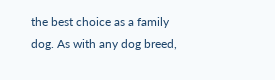the best choice as a family dog. As with any dog breed,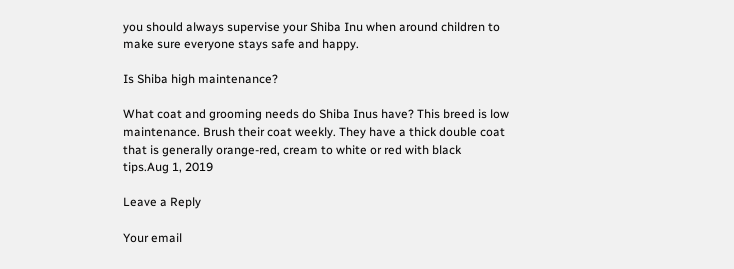you should always supervise your Shiba Inu when around children to make sure everyone stays safe and happy.

Is Shiba high maintenance?

What coat and grooming needs do Shiba Inus have? This breed is low maintenance. Brush their coat weekly. They have a thick double coat that is generally orange-red, cream to white or red with black tips.Aug 1, 2019

Leave a Reply

Your email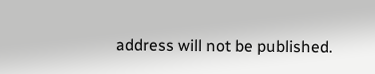address will not be published.